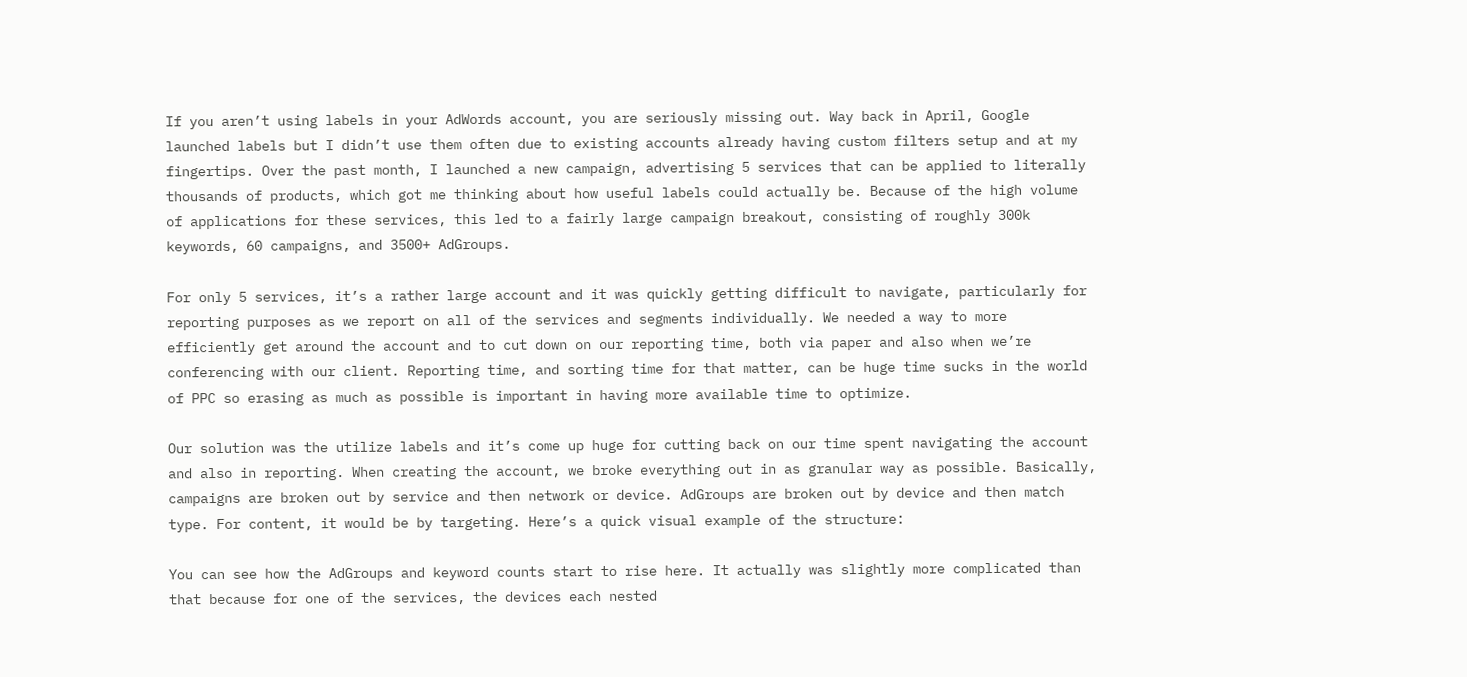If you aren’t using labels in your AdWords account, you are seriously missing out. Way back in April, Google launched labels but I didn’t use them often due to existing accounts already having custom filters setup and at my fingertips. Over the past month, I launched a new campaign, advertising 5 services that can be applied to literally thousands of products, which got me thinking about how useful labels could actually be. Because of the high volume of applications for these services, this led to a fairly large campaign breakout, consisting of roughly 300k keywords, 60 campaigns, and 3500+ AdGroups.

For only 5 services, it’s a rather large account and it was quickly getting difficult to navigate, particularly for reporting purposes as we report on all of the services and segments individually. We needed a way to more efficiently get around the account and to cut down on our reporting time, both via paper and also when we’re conferencing with our client. Reporting time, and sorting time for that matter, can be huge time sucks in the world of PPC so erasing as much as possible is important in having more available time to optimize.

Our solution was the utilize labels and it’s come up huge for cutting back on our time spent navigating the account and also in reporting. When creating the account, we broke everything out in as granular way as possible. Basically, campaigns are broken out by service and then network or device. AdGroups are broken out by device and then match type. For content, it would be by targeting. Here’s a quick visual example of the structure:

You can see how the AdGroups and keyword counts start to rise here. It actually was slightly more complicated than that because for one of the services, the devices each nested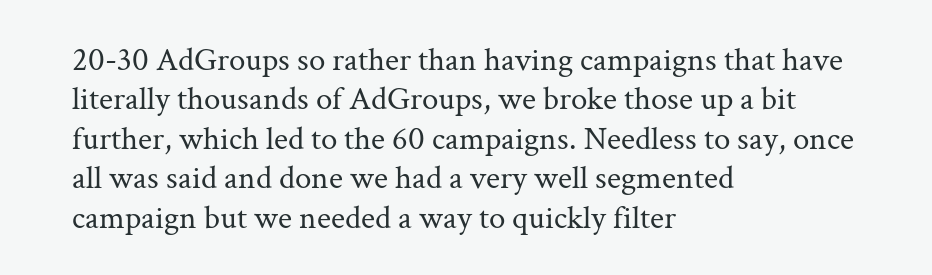20-30 AdGroups so rather than having campaigns that have literally thousands of AdGroups, we broke those up a bit further, which led to the 60 campaigns. Needless to say, once all was said and done we had a very well segmented campaign but we needed a way to quickly filter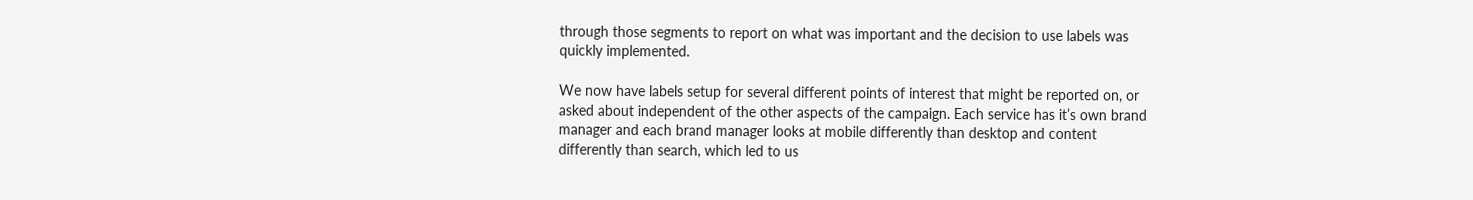through those segments to report on what was important and the decision to use labels was quickly implemented.

We now have labels setup for several different points of interest that might be reported on, or asked about independent of the other aspects of the campaign. Each service has it’s own brand manager and each brand manager looks at mobile differently than desktop and content differently than search, which led to us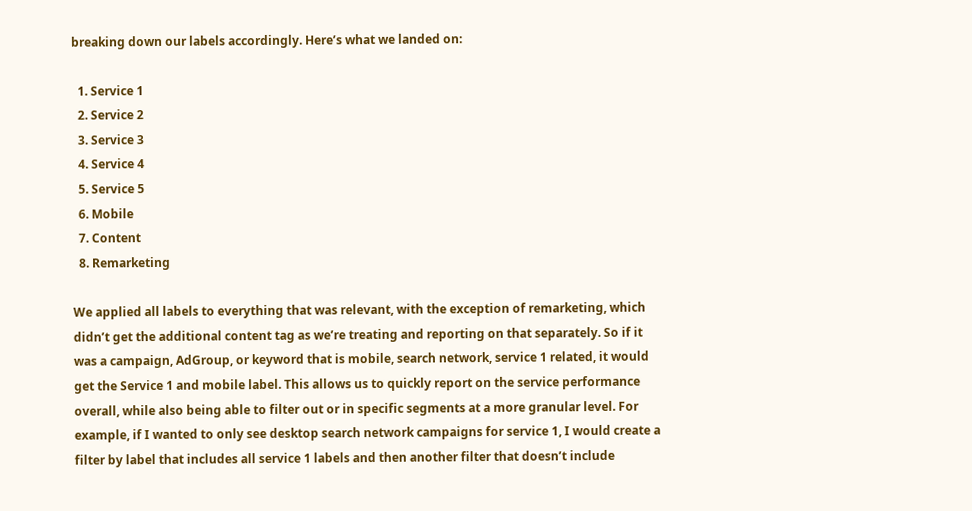breaking down our labels accordingly. Here’s what we landed on:

  1. Service 1
  2. Service 2
  3. Service 3
  4. Service 4
  5. Service 5
  6. Mobile
  7. Content
  8. Remarketing

We applied all labels to everything that was relevant, with the exception of remarketing, which didn’t get the additional content tag as we’re treating and reporting on that separately. So if it was a campaign, AdGroup, or keyword that is mobile, search network, service 1 related, it would get the Service 1 and mobile label. This allows us to quickly report on the service performance overall, while also being able to filter out or in specific segments at a more granular level. For example, if I wanted to only see desktop search network campaigns for service 1, I would create a filter by label that includes all service 1 labels and then another filter that doesn’t include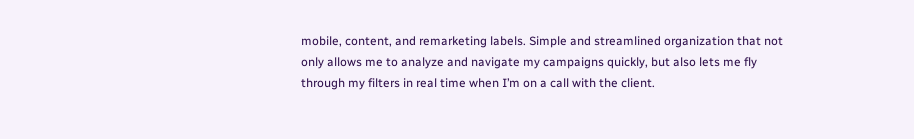mobile, content, and remarketing labels. Simple and streamlined organization that not only allows me to analyze and navigate my campaigns quickly, but also lets me fly through my filters in real time when I’m on a call with the client.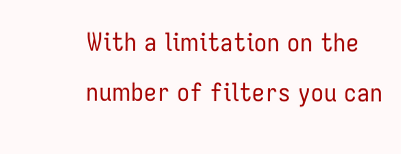With a limitation on the number of filters you can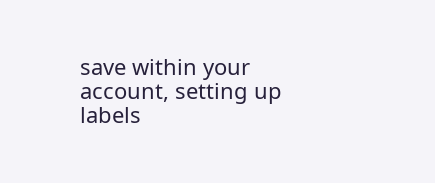save within your account, setting up labels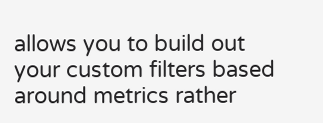allows you to build out your custom filters based around metrics rather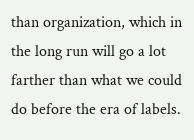than organization, which in the long run will go a lot farther than what we could do before the era of labels.